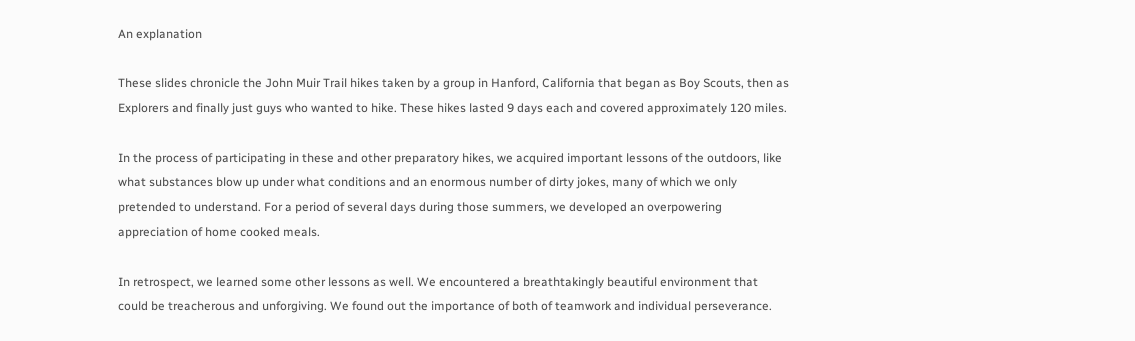An explanation

These slides chronicle the John Muir Trail hikes taken by a group in Hanford, California that began as Boy Scouts, then as Explorers and finally just guys who wanted to hike. These hikes lasted 9 days each and covered approximately 120 miles.

In the process of participating in these and other preparatory hikes, we acquired important lessons of the outdoors, like what substances blow up under what conditions and an enormous number of dirty jokes, many of which we only pretended to understand. For a period of several days during those summers, we developed an overpowering appreciation of home cooked meals.

In retrospect, we learned some other lessons as well. We encountered a breathtakingly beautiful environment that could be treacherous and unforgiving. We found out the importance of both of teamwork and individual perseverance.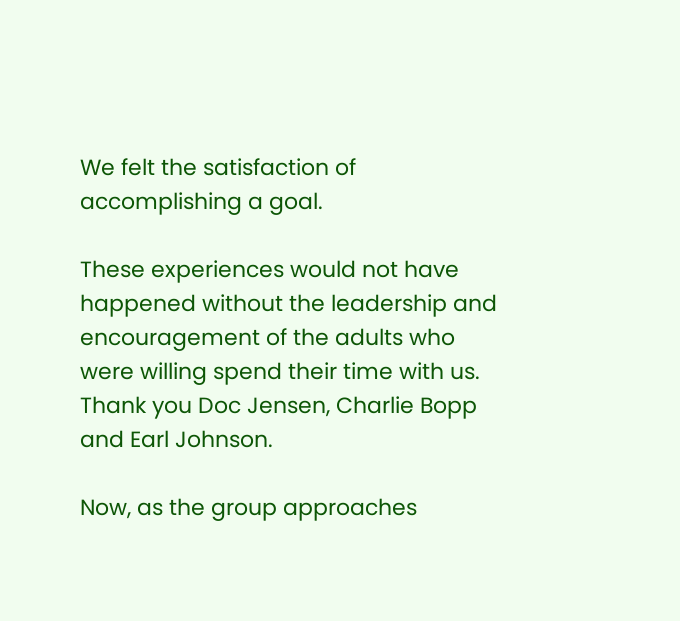We felt the satisfaction of accomplishing a goal.

These experiences would not have happened without the leadership and encouragement of the adults who were willing spend their time with us. Thank you Doc Jensen, Charlie Bopp and Earl Johnson.

Now, as the group approaches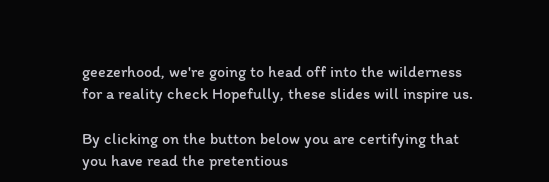geezerhood, we're going to head off into the wilderness for a reality check Hopefully, these slides will inspire us.

By clicking on the button below you are certifying that you have read the pretentious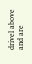drivel above and are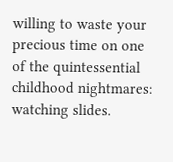willing to waste your precious time on one of the quintessential childhood nightmares: watching slides.